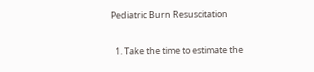Pediatric Burn Resuscitation

  1. Take the time to estimate the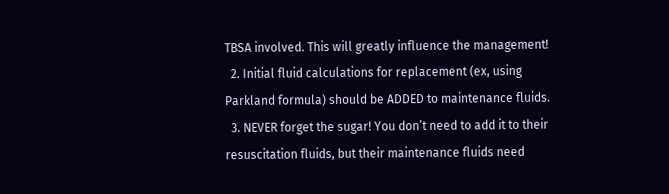TBSA involved. This will greatly influence the management!
  2. Initial fluid calculations for replacement (ex, using Parkland formula) should be ADDED to maintenance fluids.
  3. NEVER forget the sugar! You don’t need to add it to their resuscitation fluids, but their maintenance fluids need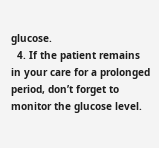glucose.
  4. If the patient remains in your care for a prolonged period, don’t forget to monitor the glucose level.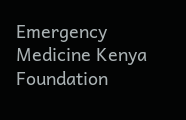Emergency Medicine Kenya Foundation